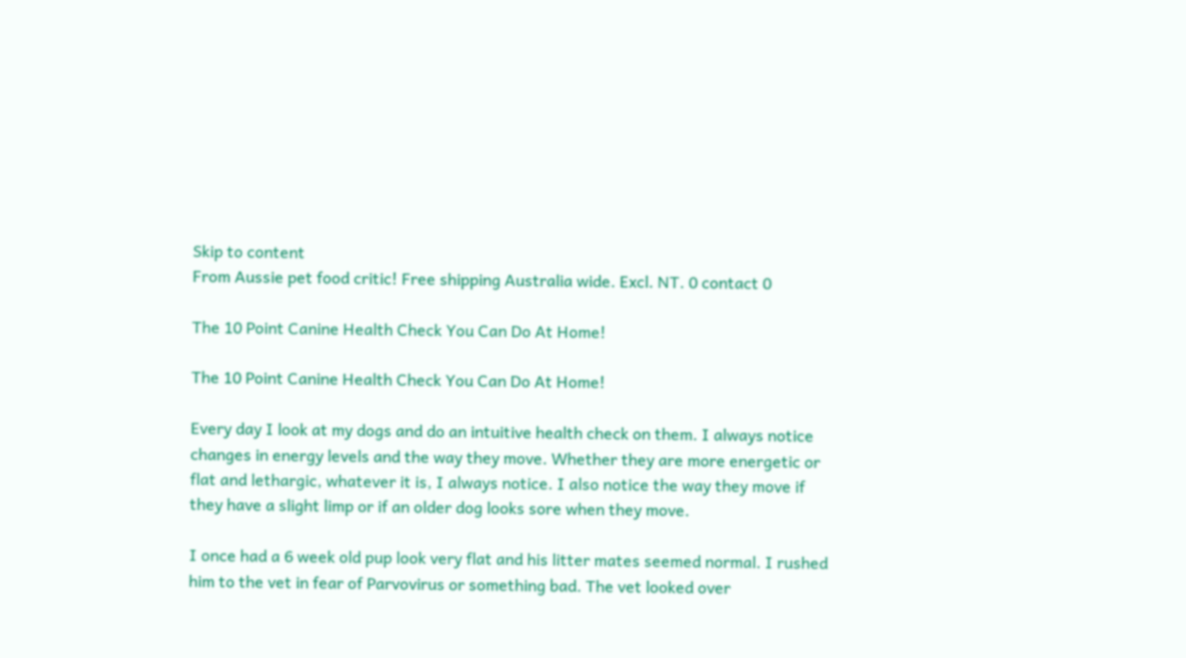Skip to content
From Aussie pet food critic! Free shipping Australia wide. Excl. NT. 0 contact 0

The 10 Point Canine Health Check You Can Do At Home!

The 10 Point Canine Health Check You Can Do At Home!

Every day I look at my dogs and do an intuitive health check on them. I always notice changes in energy levels and the way they move. Whether they are more energetic or flat and lethargic, whatever it is, I always notice. I also notice the way they move if they have a slight limp or if an older dog looks sore when they move.

I once had a 6 week old pup look very flat and his litter mates seemed normal. I rushed him to the vet in fear of Parvovirus or something bad. The vet looked over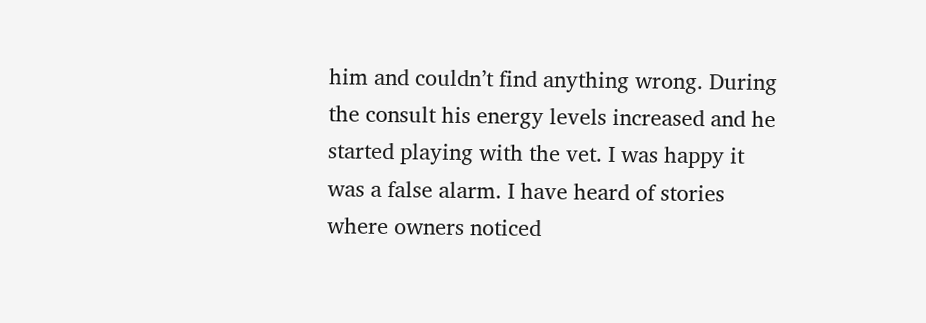him and couldn’t find anything wrong. During the consult his energy levels increased and he started playing with the vet. I was happy it was a false alarm. I have heard of stories where owners noticed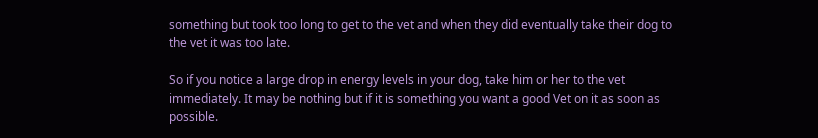something but took too long to get to the vet and when they did eventually take their dog to the vet it was too late.

So if you notice a large drop in energy levels in your dog, take him or her to the vet immediately. It may be nothing but if it is something you want a good Vet on it as soon as possible.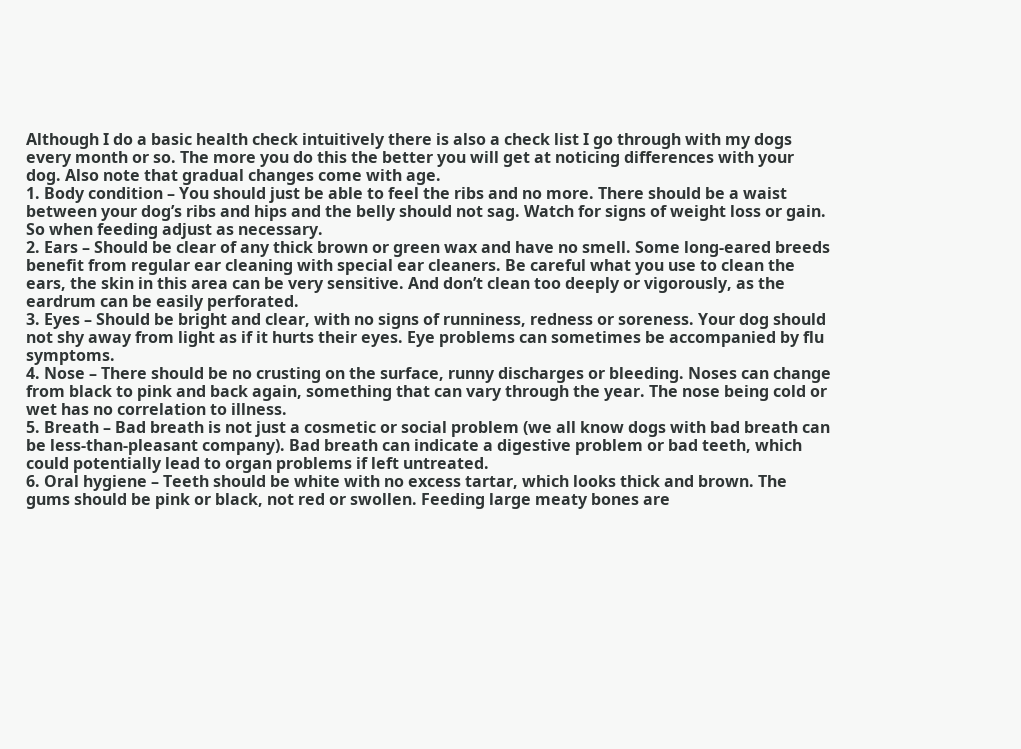Although I do a basic health check intuitively there is also a check list I go through with my dogs every month or so. The more you do this the better you will get at noticing differences with your dog. Also note that gradual changes come with age.
1. Body condition – You should just be able to feel the ribs and no more. There should be a waist between your dog’s ribs and hips and the belly should not sag. Watch for signs of weight loss or gain. So when feeding adjust as necessary.
2. Ears – Should be clear of any thick brown or green wax and have no smell. Some long-eared breeds benefit from regular ear cleaning with special ear cleaners. Be careful what you use to clean the ears, the skin in this area can be very sensitive. And don’t clean too deeply or vigorously, as the eardrum can be easily perforated.
3. Eyes – Should be bright and clear, with no signs of runniness, redness or soreness. Your dog should not shy away from light as if it hurts their eyes. Eye problems can sometimes be accompanied by flu symptoms.
4. Nose – There should be no crusting on the surface, runny discharges or bleeding. Noses can change from black to pink and back again, something that can vary through the year. The nose being cold or wet has no correlation to illness.
5. Breath – Bad breath is not just a cosmetic or social problem (we all know dogs with bad breath can be less-than-pleasant company). Bad breath can indicate a digestive problem or bad teeth, which could potentially lead to organ problems if left untreated.
6. Oral hygiene – Teeth should be white with no excess tartar, which looks thick and brown. The gums should be pink or black, not red or swollen. Feeding large meaty bones are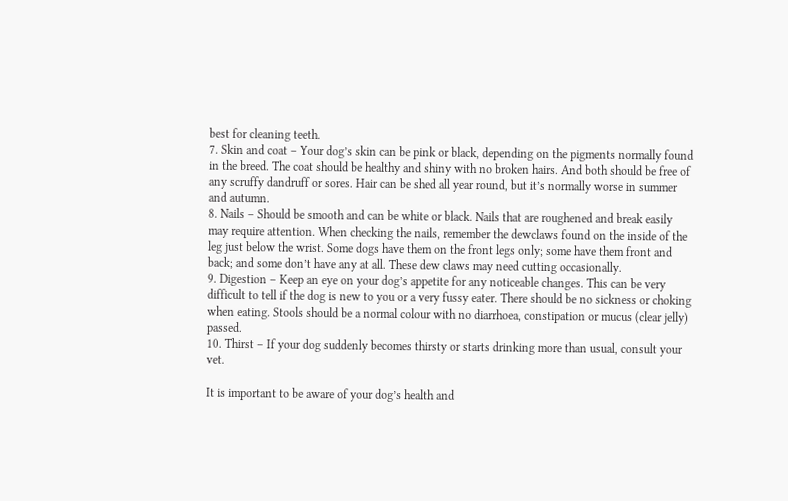best for cleaning teeth.
7. Skin and coat – Your dog’s skin can be pink or black, depending on the pigments normally found in the breed. The coat should be healthy and shiny with no broken hairs. And both should be free of any scruffy dandruff or sores. Hair can be shed all year round, but it’s normally worse in summer and autumn.
8. Nails – Should be smooth and can be white or black. Nails that are roughened and break easily may require attention. When checking the nails, remember the dewclaws found on the inside of the leg just below the wrist. Some dogs have them on the front legs only; some have them front and back; and some don’t have any at all. These dew claws may need cutting occasionally.
9. Digestion – Keep an eye on your dog’s appetite for any noticeable changes. This can be very difficult to tell if the dog is new to you or a very fussy eater. There should be no sickness or choking when eating. Stools should be a normal colour with no diarrhoea, constipation or mucus (clear jelly) passed.
10. Thirst – If your dog suddenly becomes thirsty or starts drinking more than usual, consult your vet.

It is important to be aware of your dog’s health and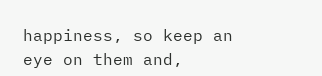happiness, so keep an eye on them and,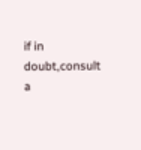if in doubt,consult a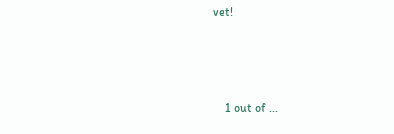vet!



    1 out of ...